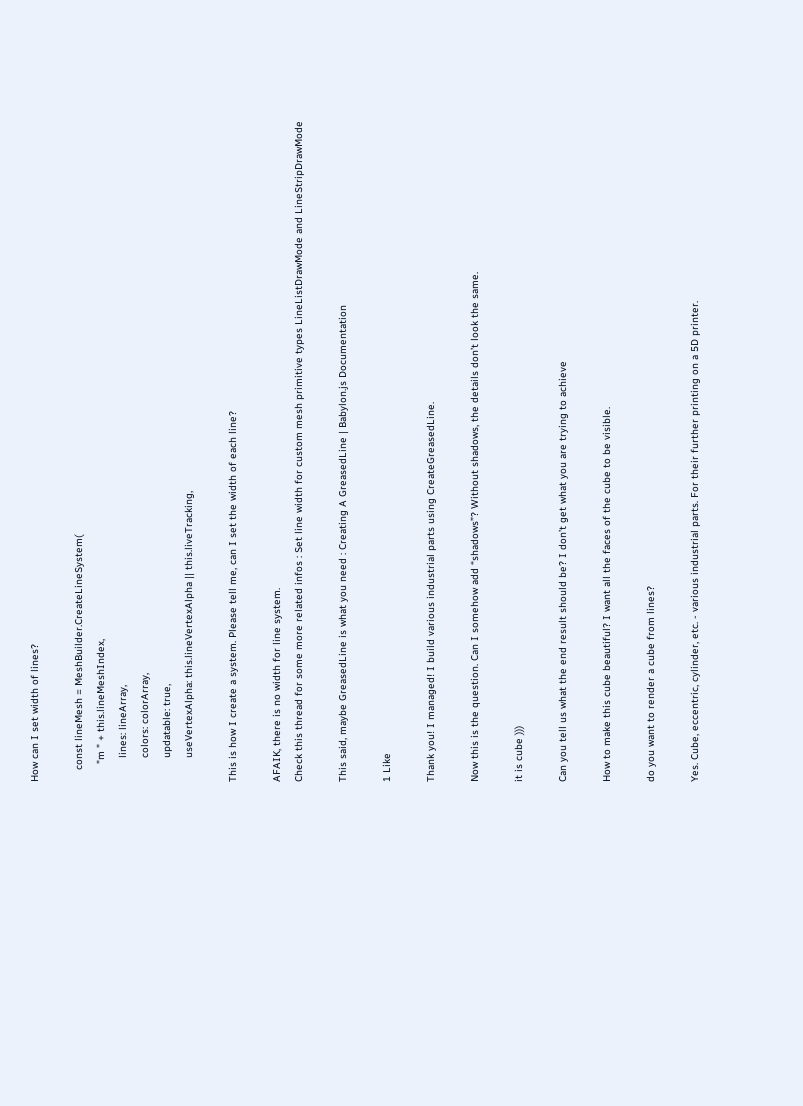How can I set width of lines?

    const lineMesh = MeshBuilder.CreateLineSystem(
      "m " + this.lineMeshIndex,
        lines: lineArray,
        colors: colorArray,
        updatable: true,
        useVertexAlpha: this.lineVertexAlpha || this.liveTracking,

This is how I create a system. Please tell me, can I set the width of each line?

AFAIK, there is no width for line system.
Check this thread for some more related infos : Set line width for custom mesh primitive types LineListDrawMode and LineStripDrawMode

This said, maybe GreasedLine is what you need : Creating A GreasedLine | Babylon.js Documentation

1 Like

Thank you! I managed! I build various industrial parts using CreateGreasedLine.

Now this is the question. Can I somehow add “shadows”? Without shadows, the details don’t look the same.

it is cube )))

Can you tell us what the end result should be? I don’t get what you are trying to achieve

How to make this cube beautiful? I want all the faces of the cube to be visible.

do you want to render a cube from lines?

Yes. Cube, eccentric, cylinder, etc. - various industrial parts. For their further printing on a 5D printer.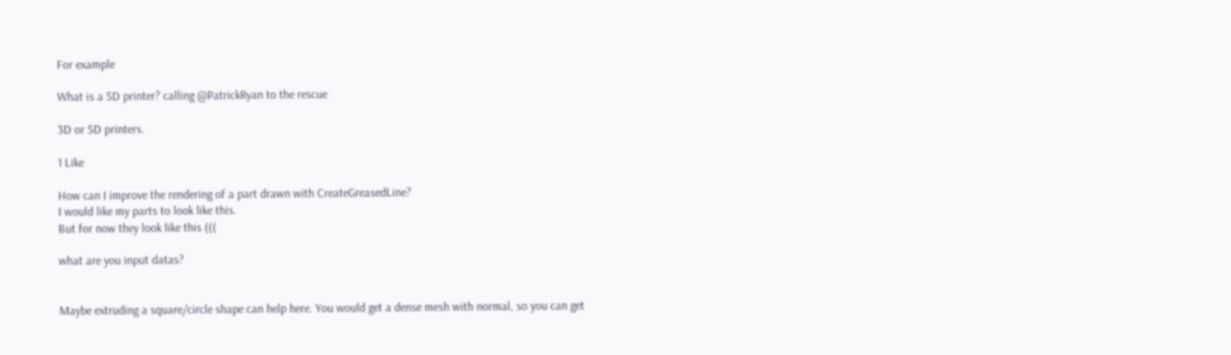For example

What is a 5D printer? calling @PatrickRyan to the rescue

3D or 5D printers.

1 Like

How can I improve the rendering of a part drawn with CreateGreasedLine?
I would like my parts to look like this.
But for now they look like this (((

what are you input datas?


Maybe extruding a square/circle shape can help here. You would get a dense mesh with normal, so you can get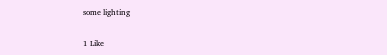some lighting

1 Like